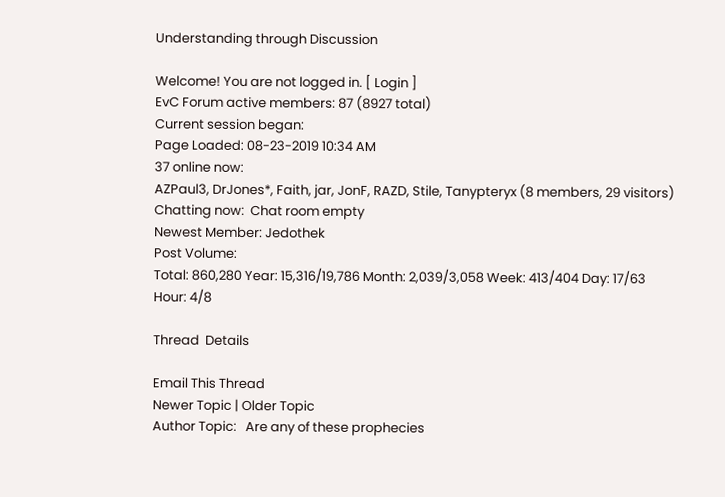Understanding through Discussion

Welcome! You are not logged in. [ Login ]
EvC Forum active members: 87 (8927 total)
Current session began:
Page Loaded: 08-23-2019 10:34 AM
37 online now:
AZPaul3, DrJones*, Faith, jar, JonF, RAZD, Stile, Tanypteryx (8 members, 29 visitors)
Chatting now:  Chat room empty
Newest Member: Jedothek
Post Volume:
Total: 860,280 Year: 15,316/19,786 Month: 2,039/3,058 Week: 413/404 Day: 17/63 Hour: 4/8

Thread  Details

Email This Thread
Newer Topic | Older Topic
Author Topic:   Are any of these prophecies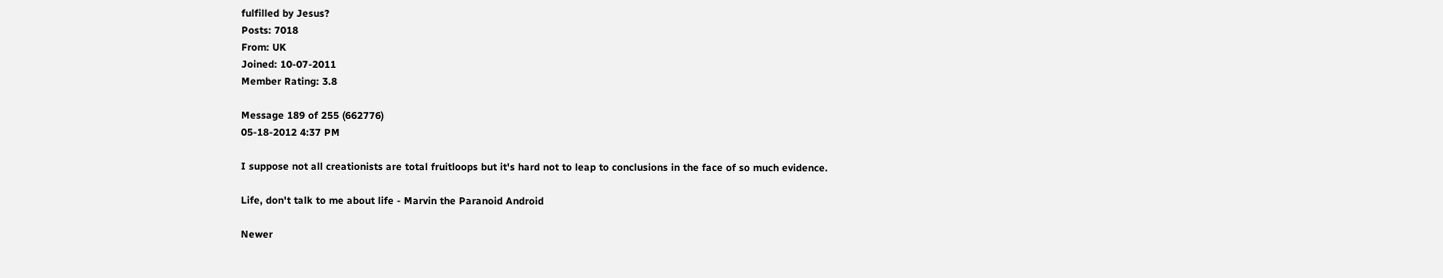fulfilled by Jesus?
Posts: 7018
From: UK
Joined: 10-07-2011
Member Rating: 3.8

Message 189 of 255 (662776)
05-18-2012 4:37 PM

I suppose not all creationists are total fruitloops but it's hard not to leap to conclusions in the face of so much evidence.

Life, don't talk to me about life - Marvin the Paranoid Android

Newer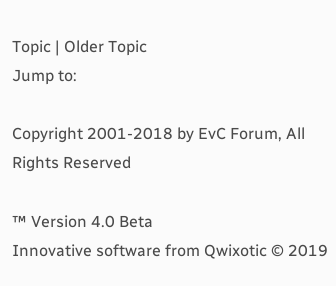Topic | Older Topic
Jump to:

Copyright 2001-2018 by EvC Forum, All Rights Reserved

™ Version 4.0 Beta
Innovative software from Qwixotic © 2019